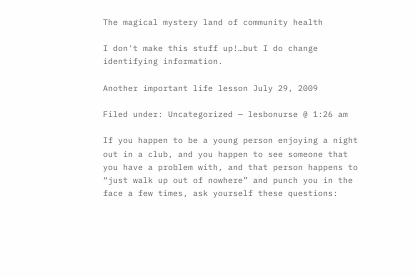The magical mystery land of community health

I don't make this stuff up!…but I do change identifying information.

Another important life lesson July 29, 2009

Filed under: Uncategorized — lesbonurse @ 1:26 am

If you happen to be a young person enjoying a night out in a club, and you happen to see someone that you have a problem with, and that person happens to “just walk up out of nowhere” and punch you in the face a few times, ask yourself these questions: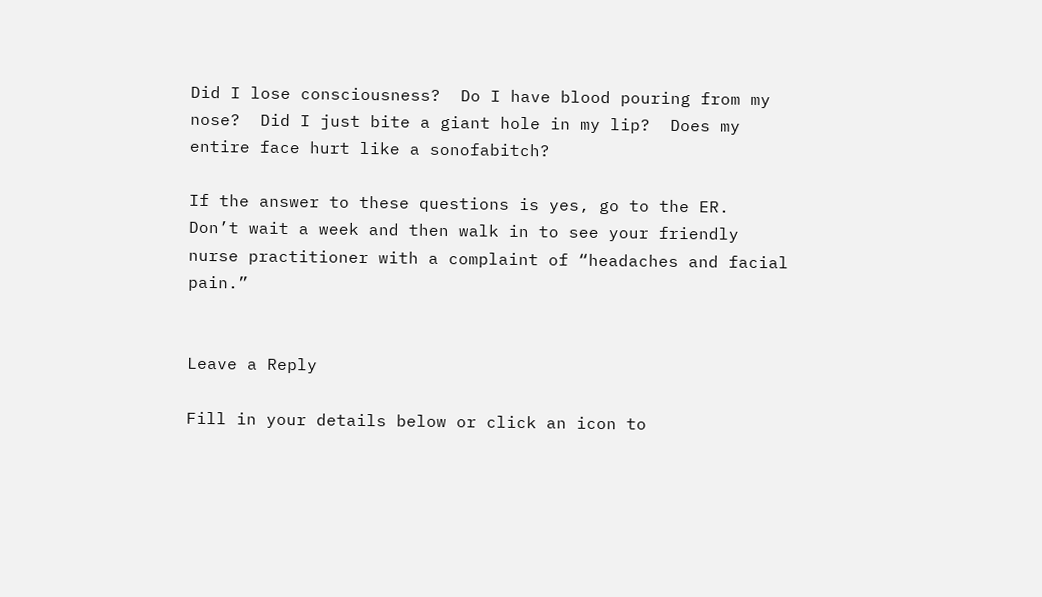Did I lose consciousness?  Do I have blood pouring from my nose?  Did I just bite a giant hole in my lip?  Does my entire face hurt like a sonofabitch?

If the answer to these questions is yes, go to the ER.  Don’t wait a week and then walk in to see your friendly nurse practitioner with a complaint of “headaches and facial pain.”


Leave a Reply

Fill in your details below or click an icon to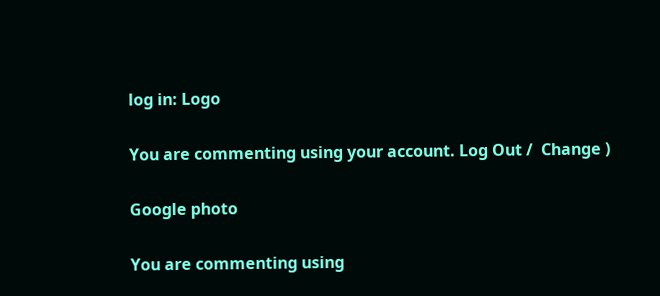log in: Logo

You are commenting using your account. Log Out /  Change )

Google photo

You are commenting using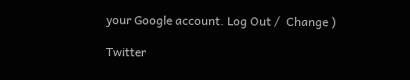your Google account. Log Out /  Change )

Twitter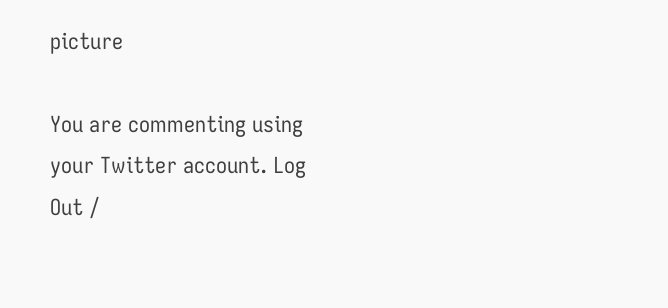picture

You are commenting using your Twitter account. Log Out /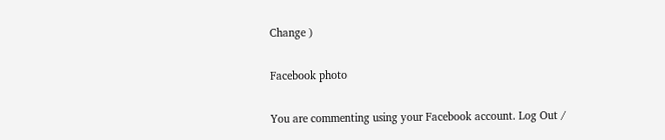Change )

Facebook photo

You are commenting using your Facebook account. Log Out /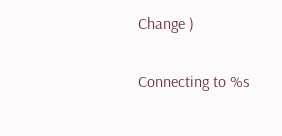Change )

Connecting to %s